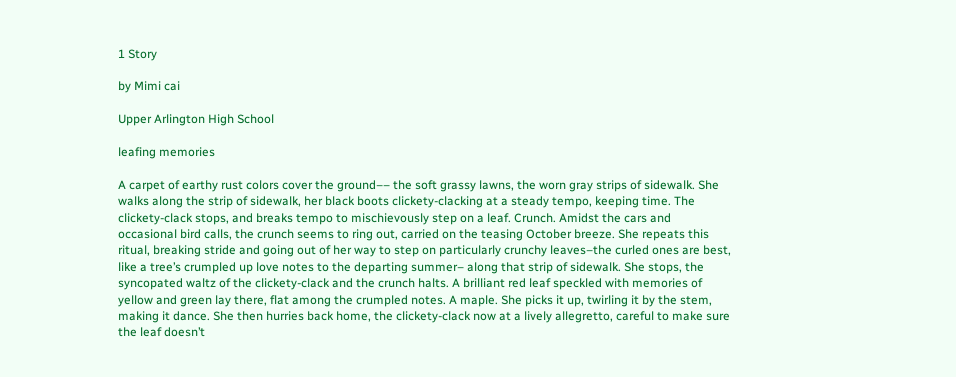1 Story

by Mimi cai

Upper Arlington High School

leafing memories

A carpet of earthy rust colors cover the ground–– the soft grassy lawns, the worn gray strips of sidewalk. She walks along the strip of sidewalk, her black boots clickety-clacking at a steady tempo, keeping time. The clickety-clack stops, and breaks tempo to mischievously step on a leaf. Crunch. Amidst the cars and occasional bird calls, the crunch seems to ring out, carried on the teasing October breeze. She repeats this ritual, breaking stride and going out of her way to step on particularly crunchy leaves–the curled ones are best, like a tree’s crumpled up love notes to the departing summer– along that strip of sidewalk. She stops, the syncopated waltz of the clickety-clack and the crunch halts. A brilliant red leaf speckled with memories of yellow and green lay there, flat among the crumpled notes. A maple. She picks it up, twirling it by the stem, making it dance. She then hurries back home, the clickety-clack now at a lively allegretto, careful to make sure the leaf doesn’t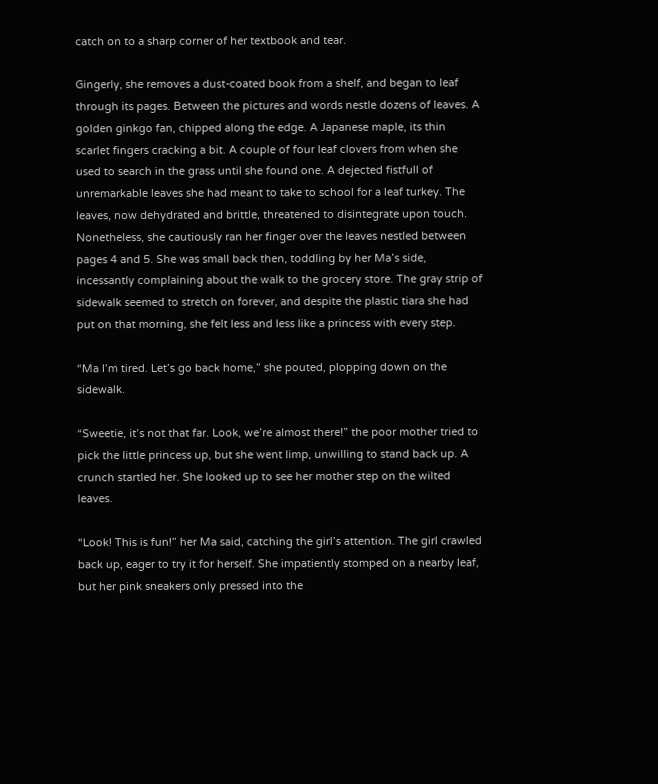catch on to a sharp corner of her textbook and tear.

Gingerly, she removes a dust-coated book from a shelf, and began to leaf through its pages. Between the pictures and words nestle dozens of leaves. A golden ginkgo fan, chipped along the edge. A Japanese maple, its thin scarlet fingers cracking a bit. A couple of four leaf clovers from when she used to search in the grass until she found one. A dejected fistfull of unremarkable leaves she had meant to take to school for a leaf turkey. The leaves, now dehydrated and brittle, threatened to disintegrate upon touch. Nonetheless, she cautiously ran her finger over the leaves nestled between pages 4 and 5. She was small back then, toddling by her Ma’s side, incessantly complaining about the walk to the grocery store. The gray strip of sidewalk seemed to stretch on forever, and despite the plastic tiara she had put on that morning, she felt less and less like a princess with every step.

“Ma I’m tired. Let’s go back home,” she pouted, plopping down on the sidewalk.

“Sweetie, it’s not that far. Look, we’re almost there!” the poor mother tried to pick the little princess up, but she went limp, unwilling to stand back up. A crunch startled her. She looked up to see her mother step on the wilted leaves.

“Look! This is fun!” her Ma said, catching the girl’s attention. The girl crawled back up, eager to try it for herself. She impatiently stomped on a nearby leaf, but her pink sneakers only pressed into the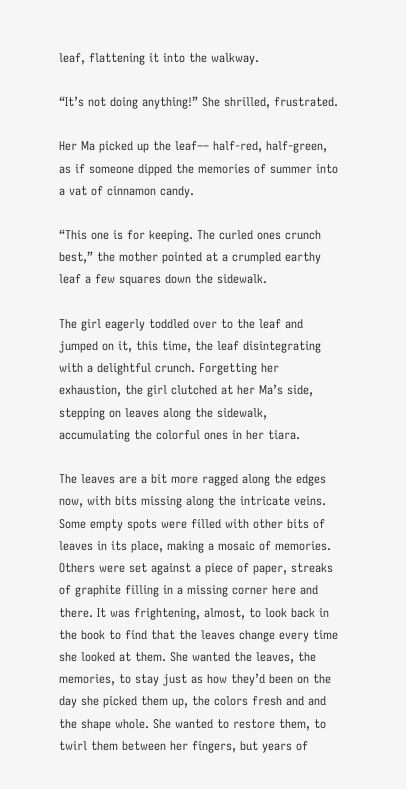leaf, flattening it into the walkway.

“It’s not doing anything!” She shrilled, frustrated.

Her Ma picked up the leaf–– half-red, half-green, as if someone dipped the memories of summer into a vat of cinnamon candy.

“This one is for keeping. The curled ones crunch best,” the mother pointed at a crumpled earthy leaf a few squares down the sidewalk.

The girl eagerly toddled over to the leaf and jumped on it, this time, the leaf disintegrating with a delightful crunch. Forgetting her exhaustion, the girl clutched at her Ma’s side, stepping on leaves along the sidewalk, accumulating the colorful ones in her tiara.

The leaves are a bit more ragged along the edges now, with bits missing along the intricate veins. Some empty spots were filled with other bits of leaves in its place, making a mosaic of memories. Others were set against a piece of paper, streaks of graphite filling in a missing corner here and there. It was frightening, almost, to look back in the book to find that the leaves change every time she looked at them. She wanted the leaves, the memories, to stay just as how they’d been on the day she picked them up, the colors fresh and and the shape whole. She wanted to restore them, to twirl them between her fingers, but years of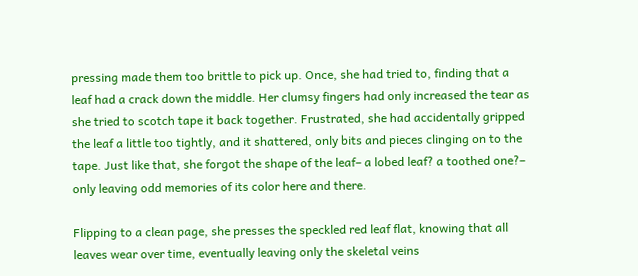pressing made them too brittle to pick up. Once, she had tried to, finding that a leaf had a crack down the middle. Her clumsy fingers had only increased the tear as she tried to scotch tape it back together. Frustrated, she had accidentally gripped the leaf a little too tightly, and it shattered, only bits and pieces clinging on to the tape. Just like that, she forgot the shape of the leaf– a lobed leaf? a toothed one?– only leaving odd memories of its color here and there.

Flipping to a clean page, she presses the speckled red leaf flat, knowing that all leaves wear over time, eventually leaving only the skeletal veins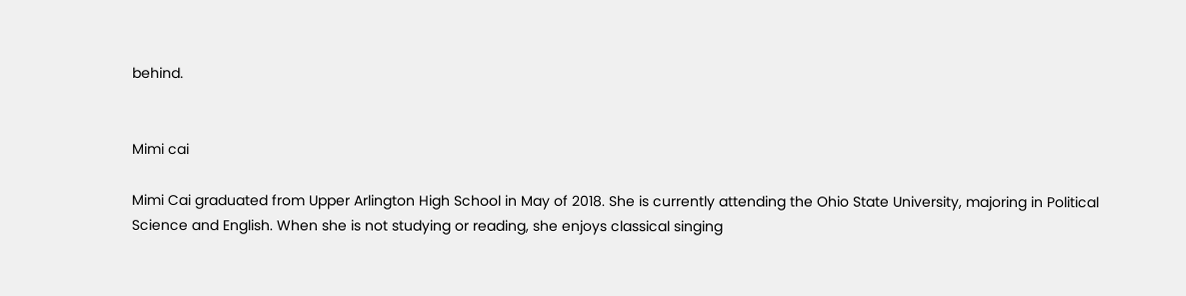behind.


Mimi cai

Mimi Cai graduated from Upper Arlington High School in May of 2018. She is currently attending the Ohio State University, majoring in Political Science and English. When she is not studying or reading, she enjoys classical singing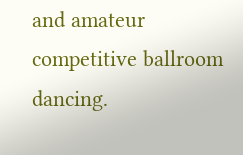and amateur competitive ballroom dancing.